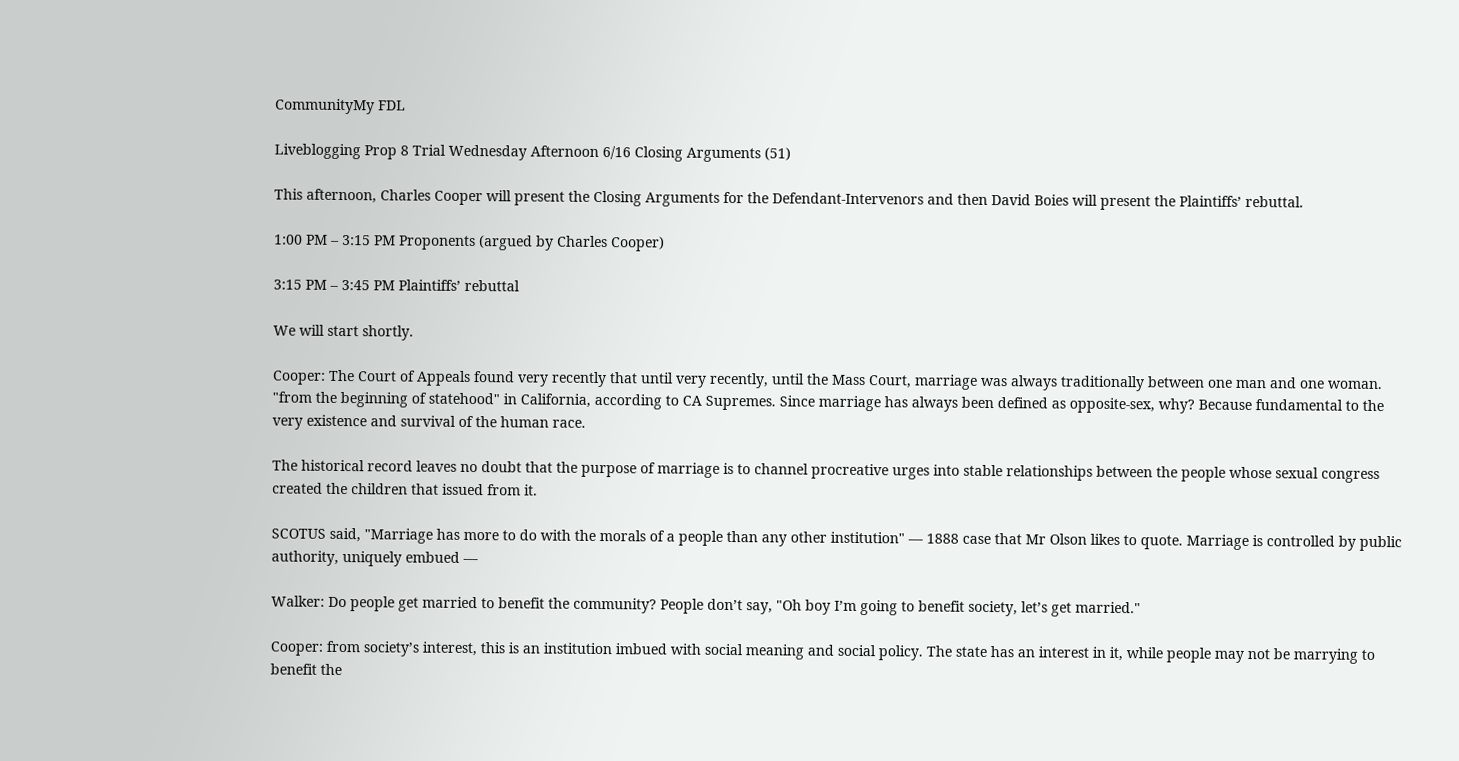CommunityMy FDL

Liveblogging Prop 8 Trial Wednesday Afternoon 6/16 Closing Arguments (51)

This afternoon, Charles Cooper will present the Closing Arguments for the Defendant-Intervenors and then David Boies will present the Plaintiffs’ rebuttal.

1:00 PM – 3:15 PM Proponents (argued by Charles Cooper)

3:15 PM – 3:45 PM Plaintiffs’ rebuttal

We will start shortly.

Cooper: The Court of Appeals found very recently that until very recently, until the Mass Court, marriage was always traditionally between one man and one woman. "from the beginning of statehood" in California, according to CA Supremes. Since marriage has always been defined as opposite-sex, why? Because fundamental to the very existence and survival of the human race.

The historical record leaves no doubt that the purpose of marriage is to channel procreative urges into stable relationships between the people whose sexual congress created the children that issued from it.

SCOTUS said, "Marriage has more to do with the morals of a people than any other institution" — 1888 case that Mr Olson likes to quote. Marriage is controlled by public authority, uniquely embued —

Walker: Do people get married to benefit the community? People don’t say, "Oh boy I’m going to benefit society, let’s get married."

Cooper: from society’s interest, this is an institution imbued with social meaning and social policy. The state has an interest in it, while people may not be marrying to benefit the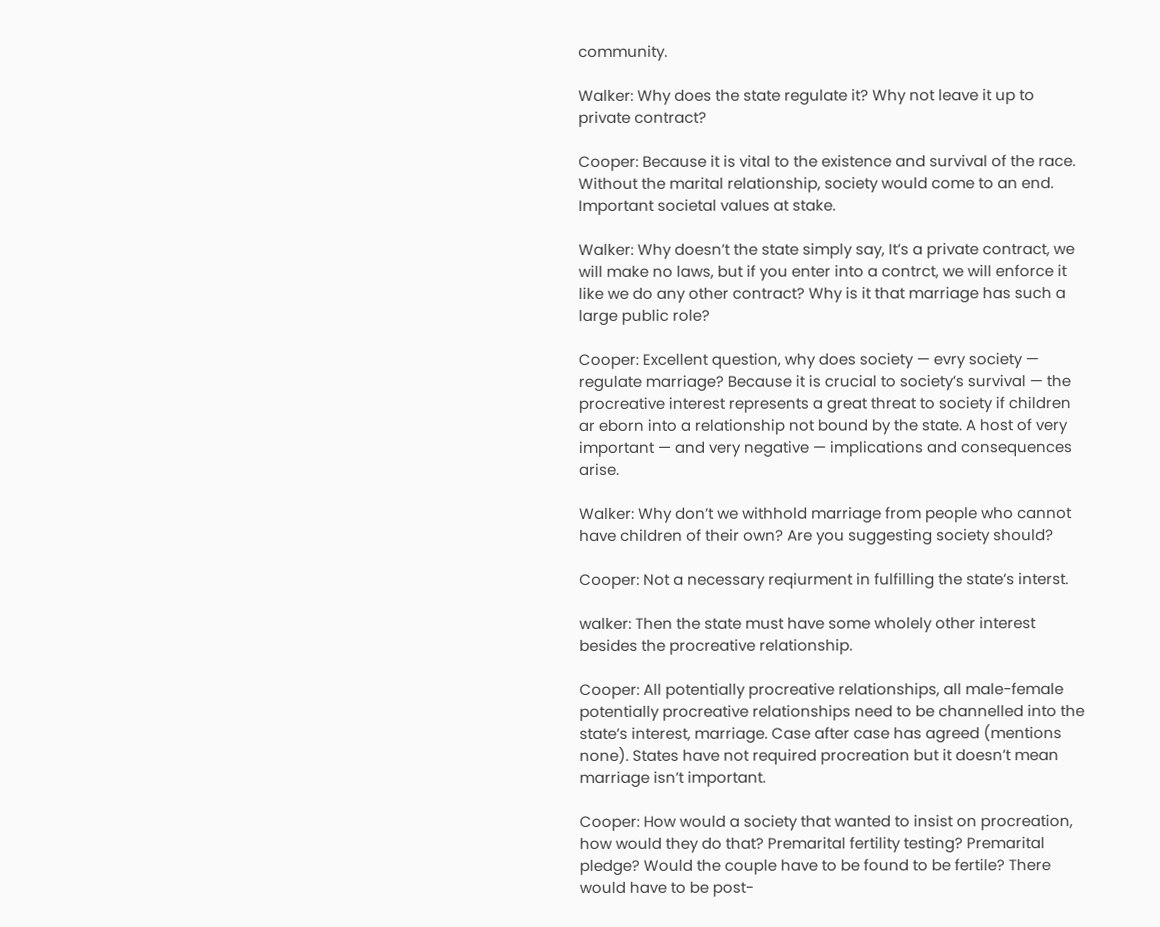community.

Walker: Why does the state regulate it? Why not leave it up to private contract?

Cooper: Because it is vital to the existence and survival of the race.
Without the marital relationship, society would come to an end. Important societal values at stake.

Walker: Why doesn’t the state simply say, It’s a private contract, we will make no laws, but if you enter into a contrct, we will enforce it like we do any other contract? Why is it that marriage has such a large public role?

Cooper: Excellent question, why does society — evry society — regulate marriage? Because it is crucial to society’s survival — the procreative interest represents a great threat to society if children ar eborn into a relationship not bound by the state. A host of very important — and very negative — implications and consequences arise.

Walker: Why don’t we withhold marriage from people who cannot have children of their own? Are you suggesting society should?

Cooper: Not a necessary reqiurment in fulfilling the state’s interst.

walker: Then the state must have some wholely other interest besides the procreative relationship.

Cooper: All potentially procreative relationships, all male-female potentially procreative relationships need to be channelled into the state’s interest, marriage. Case after case has agreed (mentions none). States have not required procreation but it doesn’t mean marriage isn’t important.

Cooper: How would a society that wanted to insist on procreation, how would they do that? Premarital fertility testing? Premarital pledge? Would the couple have to be found to be fertile? There would have to be post-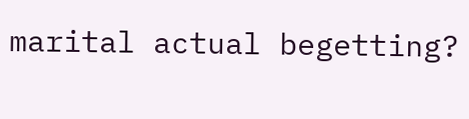marital actual begetting?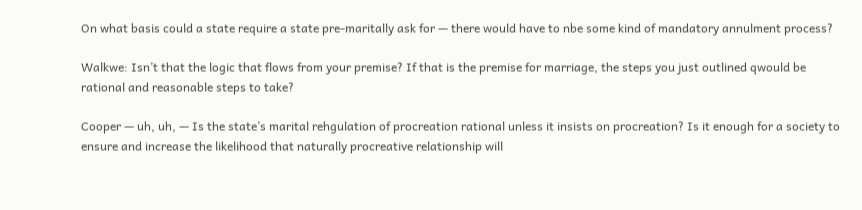On what basis could a state require a state pre-maritally ask for — there would have to nbe some kind of mandatory annulment process?

Walkwe: Isn’t that the logic that flows from your premise? If that is the premise for marriage, the steps you just outlined qwould be rational and reasonable steps to take?

Cooper — uh, uh, — Is the state’s marital rehgulation of procreation rational unless it insists on procreation? Is it enough for a society to ensure and increase the likelihood that naturally procreative relationship will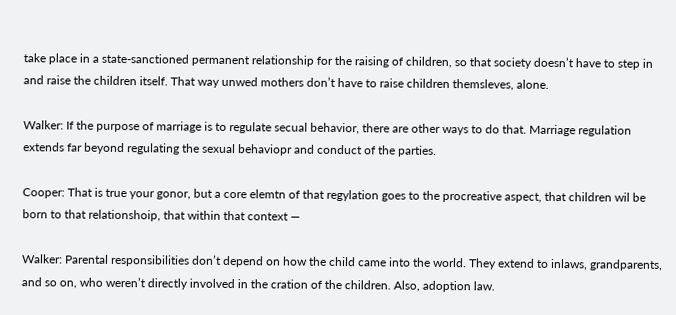take place in a state-sanctioned permanent relationship for the raising of children, so that society doesn’t have to step in and raise the children itself. That way unwed mothers don’t have to raise children themsleves, alone.

Walker: If the purpose of marriage is to regulate secual behavior, there are other ways to do that. Marriage regulation extends far beyond regulating the sexual behaviopr and conduct of the parties.

Cooper: That is true your gonor, but a core elemtn of that regylation goes to the procreative aspect, that children wil be born to that relationshoip, that within that context —

Walker: Parental responsibilities don’t depend on how the child came into the world. They extend to inlaws, grandparents, and so on, who weren’t directly involved in the cration of the children. Also, adoption law.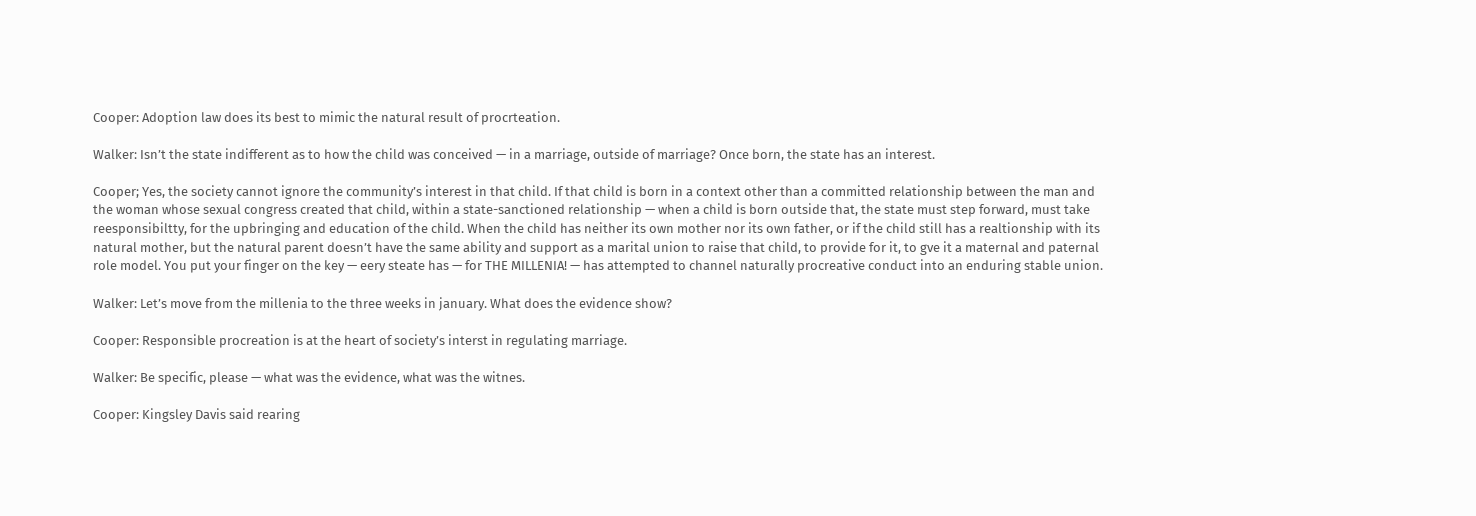Cooper: Adoption law does its best to mimic the natural result of procrteation.

Walker: Isn’t the state indifferent as to how the child was conceived — in a marriage, outside of marriage? Once born, the state has an interest.

Cooper; Yes, the society cannot ignore the community’s interest in that child. If that child is born in a context other than a committed relationship between the man and the woman whose sexual congress created that child, within a state-sanctioned relationship — when a child is born outside that, the state must step forward, must take reesponsibiltty, for the upbringing and education of the child. When the child has neither its own mother nor its own father, or if the child still has a realtionship with its natural mother, but the natural parent doesn’t have the same ability and support as a marital union to raise that child, to provide for it, to gve it a maternal and paternal role model. You put your finger on the key — eery steate has — for THE MILLENIA! — has attempted to channel naturally procreative conduct into an enduring stable union.

Walker: Let’s move from the millenia to the three weeks in january. What does the evidence show?

Cooper: Responsible procreation is at the heart of society’s interst in regulating marriage.

Walker: Be specific, please — what was the evidence, what was the witnes.

Cooper: Kingsley Davis said rearing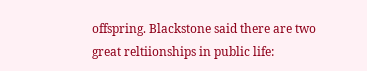offspring. Blackstone said there are two great reltiionships in public life: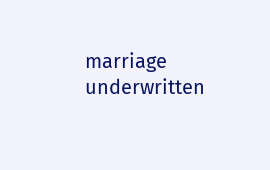marriage underwritten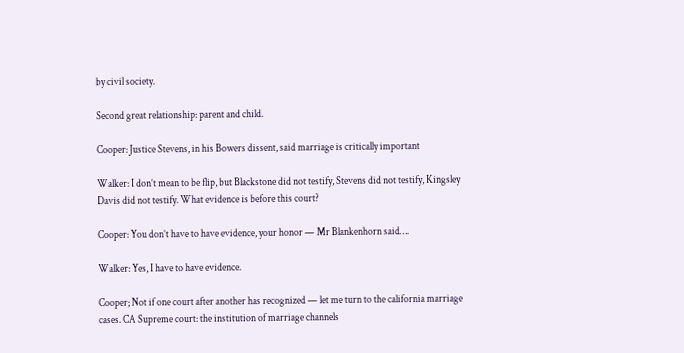by civil society.

Second great relationship: parent and child.

Cooper: Justice Stevens, in his Bowers dissent, said marriage is critically important

Walker: I don’t mean to be flip, but Blackstone did not testify, Stevens did not testify, Kingsley Davis did not testify. What evidence is before this court?

Cooper: You don’t have to have evidence, your honor — Mr Blankenhorn said….

Walker: Yes, I have to have evidence.

Cooper; Not if one court after another has recognized — let me turn to the california marriage cases. CA Supreme court: the institution of marriage channels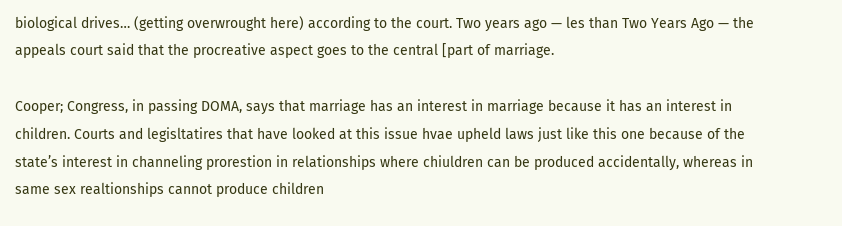biological drives… (getting overwrought here) according to the court. Two years ago — les than Two Years Ago — the appeals court said that the procreative aspect goes to the central [part of marriage.

Cooper; Congress, in passing DOMA, says that marriage has an interest in marriage because it has an interest in children. Courts and legisltatires that have looked at this issue hvae upheld laws just like this one because of the state’s interest in channeling prorestion in relationships where chiuldren can be produced accidentally, whereas in same sex realtionships cannot produce children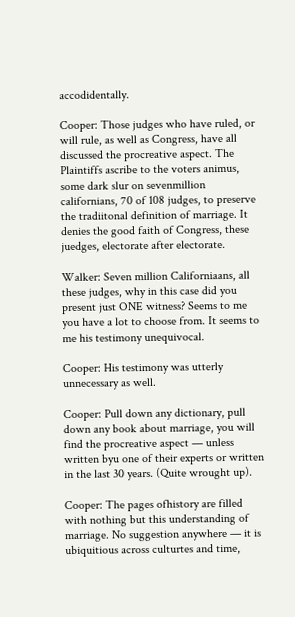accodidentally.

Cooper: Those judges who have ruled, or will rule, as well as Congress, have all discussed the procreative aspect. The Plaintiffs ascribe to the voters animus, some dark slur on sevenmillion californians, 70 of 108 judges, to preserve the tradiitonal definition of marriage. It denies the good faith of Congress, these juedges, electorate after electorate.

Walker: Seven million Californiaans, all these judges, why in this case did you present just ONE witness? Seems to me you have a lot to choose from. It seems to me his testimony unequivocal.

Cooper: His testimony was utterly unnecessary as well.

Cooper: Pull down any dictionary, pull down any book about marriage, you will find the procreative aspect — unless written byu one of their experts or written in the last 30 years. (Quite wrought up).

Cooper: The pages ofhistory are filled with nothing but this understanding of marriage. No suggestion anywhere — it is ubiquitious across culturtes and time,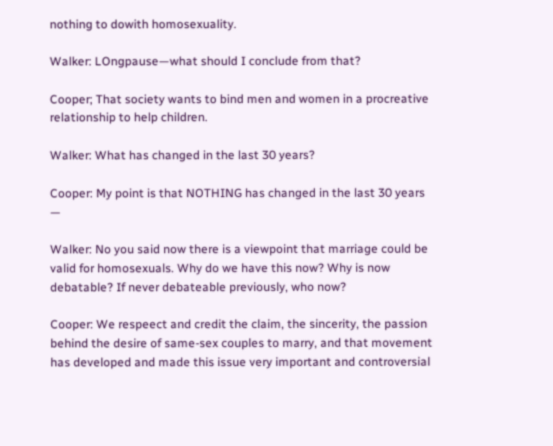nothing to dowith homosexuality.

Walker: LOngpause—what should I conclude from that?

Cooper; That society wants to bind men and women in a procreative relationship to help children.

Walker: What has changed in the last 30 years?

Cooper: My point is that NOTHING has changed in the last 30 years —

Walker: No you said now there is a viewpoint that marriage could be valid for homosexuals. Why do we have this now? Why is now debatable? If never debateable previously, who now?

Cooper: We respeect and credit the claim, the sincerity, the passion behind the desire of same-sex couples to marry, and that movement has developed and made this issue very important and controversial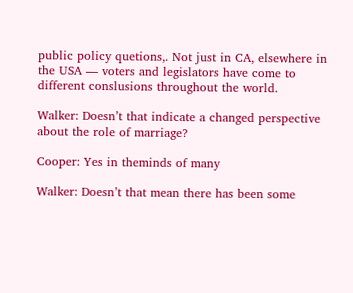public policy quetions,. Not just in CA, elsewhere in the USA — voters and legislators have come to different conslusions throughout the world.

Walker: Doesn’t that indicate a changed perspective about the role of marriage?

Cooper: Yes in theminds of many

Walker: Doesn’t that mean there has been some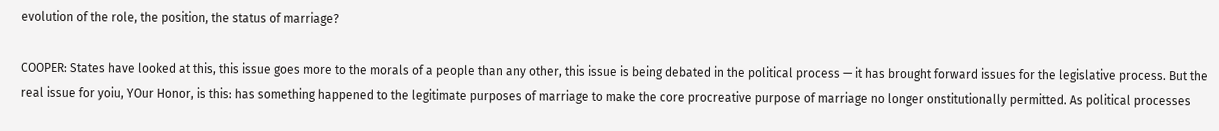evolution of the role, the position, the status of marriage?

COOPER: States have looked at this, this issue goes more to the morals of a people than any other, this issue is being debated in the political process — it has brought forward issues for the legislative process. But the real issue for yoiu, YOur Honor, is this: has something happened to the legitimate purposes of marriage to make the core procreative purpose of marriage no longer onstitutionally permitted. As political processes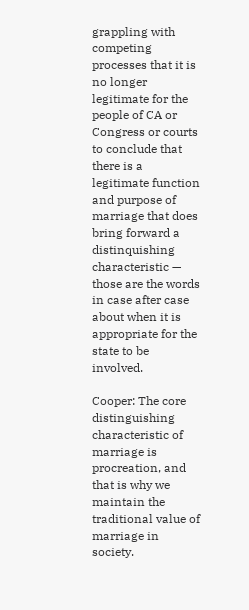grappling with competing processes that it is no longer legitimate for the people of CA or Congress or courts to conclude that there is a legitimate function and purpose of marriage that does bring forward a distinquishing characteristic — those are the words in case after case about when it is appropriate for the state to be involved.

Cooper: The core distinguishing characteristic of marriage is procreation, and that is why we maintain the traditional value of marriage in society.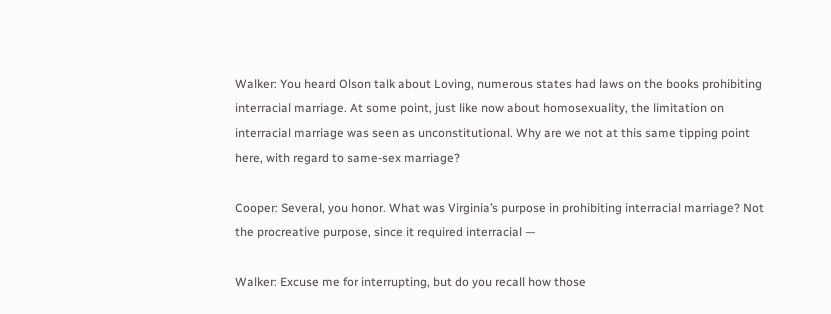Walker: You heard Olson talk about Loving, numerous states had laws on the books prohibiting interracial marriage. At some point, just like now about homosexuality, the limitation on interracial marriage was seen as unconstitutional. Why are we not at this same tipping point here, with regard to same-sex marriage?

Cooper: Several, you honor. What was Virginia’s purpose in prohibiting interracial marriage? Not the procreative purpose, since it required interracial —

Walker: Excuse me for interrupting, but do you recall how those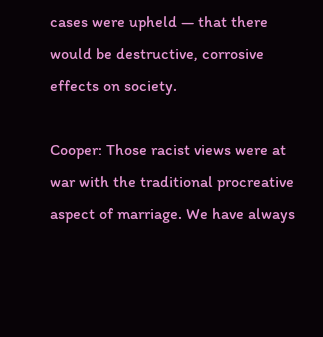cases were upheld — that there would be destructive, corrosive effects on society.

Cooper: Those racist views were at war with the traditional procreative aspect of marriage. We have always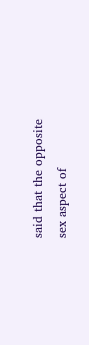said that the opposite sex aspect of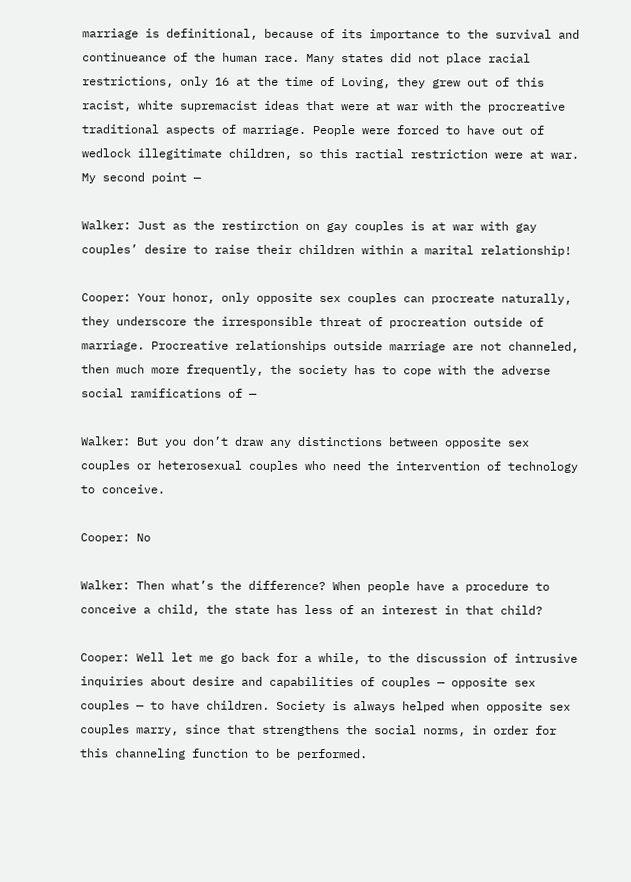marriage is definitional, because of its importance to the survival and continueance of the human race. Many states did not place racial restrictions, only 16 at the time of Loving, they grew out of this racist, white supremacist ideas that were at war with the procreative traditional aspects of marriage. People were forced to have out of wedlock illegitimate children, so this ractial restriction were at war. My second point —

Walker: Just as the restirction on gay couples is at war with gay couples’ desire to raise their children within a marital relationship!

Cooper: Your honor, only opposite sex couples can procreate naturally, they underscore the irresponsible threat of procreation outside of marriage. Procreative relationships outside marriage are not channeled, then much more frequently, the society has to cope with the adverse social ramifications of —

Walker: But you don’t draw any distinctions between opposite sex couples or heterosexual couples who need the intervention of technology to conceive.

Cooper: No

Walker: Then what’s the difference? When people have a procedure to conceive a child, the state has less of an interest in that child?

Cooper: Well let me go back for a while, to the discussion of intrusive inquiries about desire and capabilities of couples — opposite sex couples — to have children. Society is always helped when opposite sex couples marry, since that strengthens the social norms, in order for this channeling function to be performed.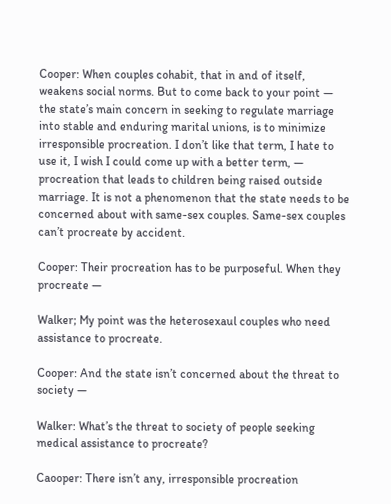Cooper: When couples cohabit, that in and of itself, weakens social norms. But to come back to your point — the state’s main concern in seeking to regulate marriage into stable and enduring marital unions, is to minimize irresponsible procreation. I don’t like that term, I hate to use it, I wish I could come up with a better term, — procreation that leads to children being raised outside marriage. It is not a phenomenon that the state needs to be concerned about with same-sex couples. Same-sex couples can’t procreate by accident.

Cooper: Their procreation has to be purposeful. When they procreate —

Walker; My point was the heterosexaul couples who need assistance to procreate.

Cooper: And the state isn’t concerned about the threat to society —

Walker: What’s the threat to society of people seeking medical assistance to procreate?

Caooper: There isn’t any, irresponsible procreation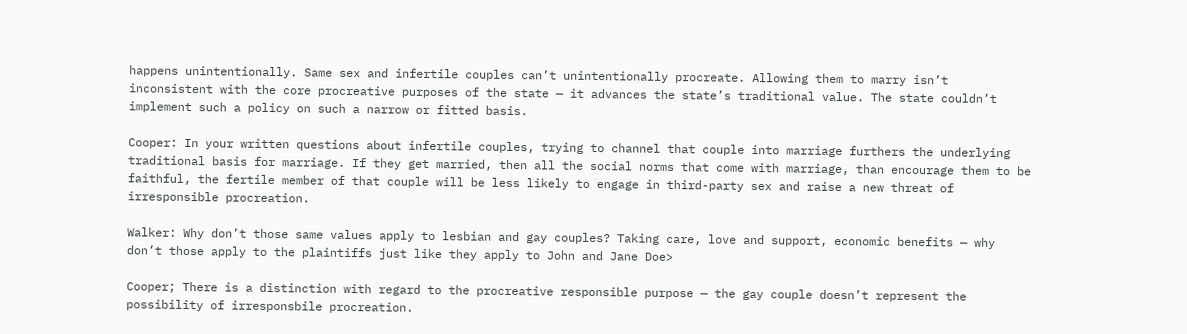happens unintentionally. Same sex and infertile couples can’t unintentionally procreate. Allowing them to marry isn’t inconsistent with the core procreative purposes of the state — it advances the state’s traditional value. The state couldn’t implement such a policy on such a narrow or fitted basis.

Cooper: In your written questions about infertile couples, trying to channel that couple into marriage furthers the underlying traditional basis for marriage. If they get married, then all the social norms that come with marriage, than encourage them to be faithful, the fertile member of that couple will be less likely to engage in third-party sex and raise a new threat of irresponsible procreation.

Walker: Why don’t those same values apply to lesbian and gay couples? Taking care, love and support, economic benefits — why don’t those apply to the plaintiffs just like they apply to John and Jane Doe>

Cooper; There is a distinction with regard to the procreative responsible purpose — the gay couple doesn’t represent the possibility of irresponsbile procreation.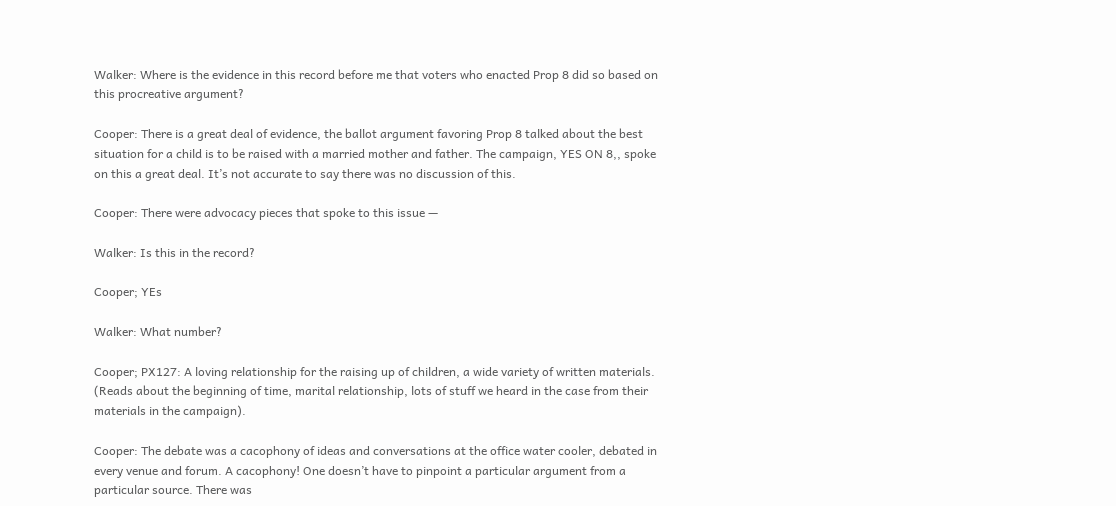Walker: Where is the evidence in this record before me that voters who enacted Prop 8 did so based on this procreative argument?

Cooper: There is a great deal of evidence, the ballot argument favoring Prop 8 talked about the best situation for a child is to be raised with a married mother and father. The campaign, YES ON 8,, spoke on this a great deal. It’s not accurate to say there was no discussion of this.

Cooper: There were advocacy pieces that spoke to this issue —

Walker: Is this in the record?

Cooper; YEs

Walker: What number?

Cooper; PX127: A loving relationship for the raising up of children, a wide variety of written materials. (Reads about the beginning of time, marital relationship, lots of stuff we heard in the case from their materials in the campaign).

Cooper: The debate was a cacophony of ideas and conversations at the office water cooler, debated in every venue and forum. A cacophony! One doesn’t have to pinpoint a particular argument from a particular source. There was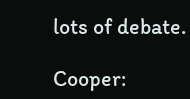lots of debate.

Cooper: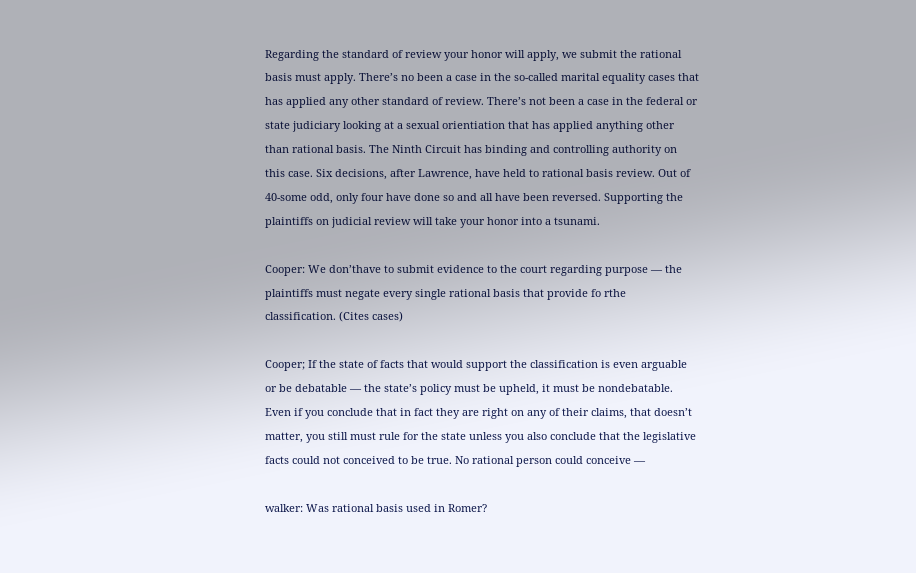Regarding the standard of review your honor will apply, we submit the rational basis must apply. There’s no been a case in the so-called marital equality cases that has applied any other standard of review. There’s not been a case in the federal or state judiciary looking at a sexual orientiation that has applied anything other than rational basis. The Ninth Circuit has binding and controlling authority on this case. Six decisions, after Lawrence, have held to rational basis review. Out of 40-some odd, only four have done so and all have been reversed. Supporting the plaintiffs on judicial review will take your honor into a tsunami.

Cooper: We don’thave to submit evidence to the court regarding purpose — the plaintiffs must negate every single rational basis that provide fo rthe classification. (Cites cases)

Cooper; If the state of facts that would support the classification is even arguable or be debatable — the state’s policy must be upheld, it must be nondebatable. Even if you conclude that in fact they are right on any of their claims, that doesn’t matter, you still must rule for the state unless you also conclude that the legislative facts could not conceived to be true. No rational person could conceive —

walker: Was rational basis used in Romer?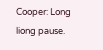Cooper: Long liong pause.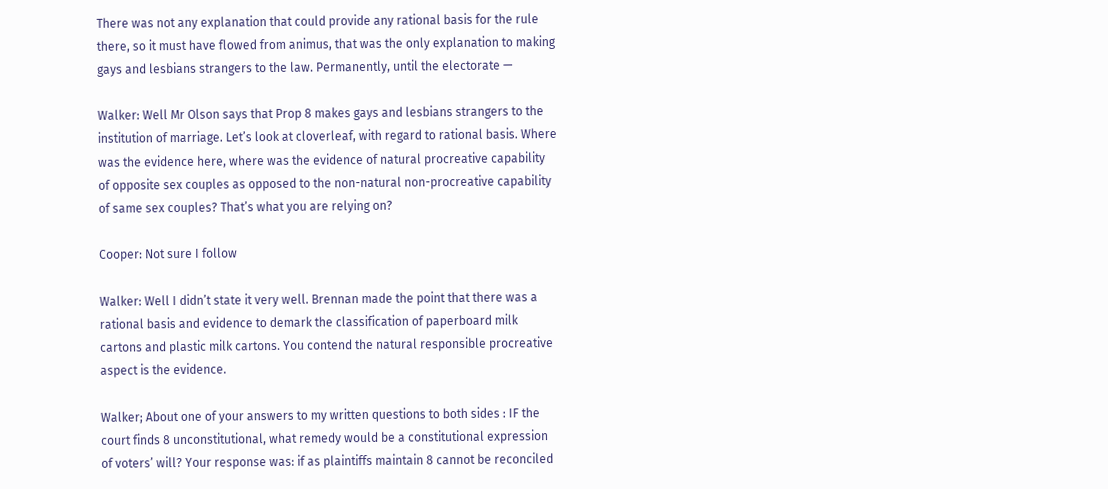There was not any explanation that could provide any rational basis for the rule there, so it must have flowed from animus, that was the only explanation to making gays and lesbians strangers to the law. Permanently, until the electorate —

Walker: Well Mr Olson says that Prop 8 makes gays and lesbians strangers to the institution of marriage. Let’s look at cloverleaf, with regard to rational basis. Where was the evidence here, where was the evidence of natural procreative capability of opposite sex couples as opposed to the non-natural non-procreative capability of same sex couples? That’s what you are relying on?

Cooper: Not sure I follow

Walker: Well I didn’t state it very well. Brennan made the point that there was a rational basis and evidence to demark the classification of paperboard milk cartons and plastic milk cartons. You contend the natural responsible procreative aspect is the evidence.

Walker; About one of your answers to my written questions to both sides : IF the court finds 8 unconstitutional, what remedy would be a constitutional expression of voters’ will? Your response was: if as plaintiffs maintain 8 cannot be reconciled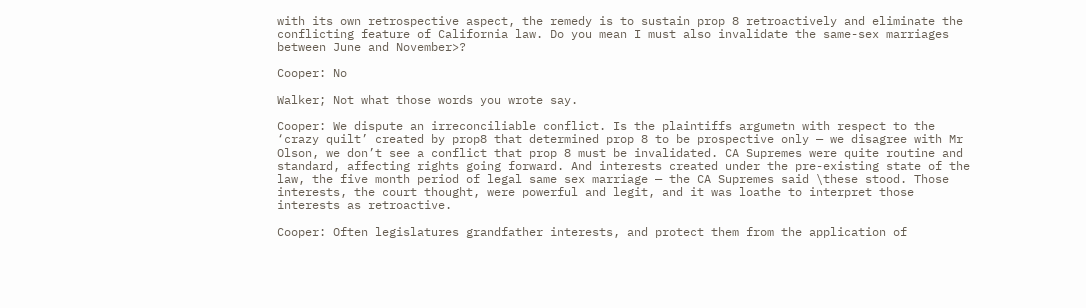with its own retrospective aspect, the remedy is to sustain prop 8 retroactively and eliminate the conflicting feature of California law. Do you mean I must also invalidate the same-sex marriages between June and November>?

Cooper: No

Walker; Not what those words you wrote say.

Cooper: We dispute an irreconciliable conflict. Is the plaintiffs argumetn with respect to the ‘crazy quilt’ created by prop8 that determined prop 8 to be prospective only — we disagree with Mr Olson, we don’t see a conflict that prop 8 must be invalidated. CA Supremes were quite routine and standard, affecting rights going forward. And interests created under the pre-existing state of the law, the five month period of legal same sex marriage — the CA Supremes said \these stood. Those interests, the court thought, were powerful and legit, and it was loathe to interpret those interests as retroactive.

Cooper: Often legislatures grandfather interests, and protect them from the application of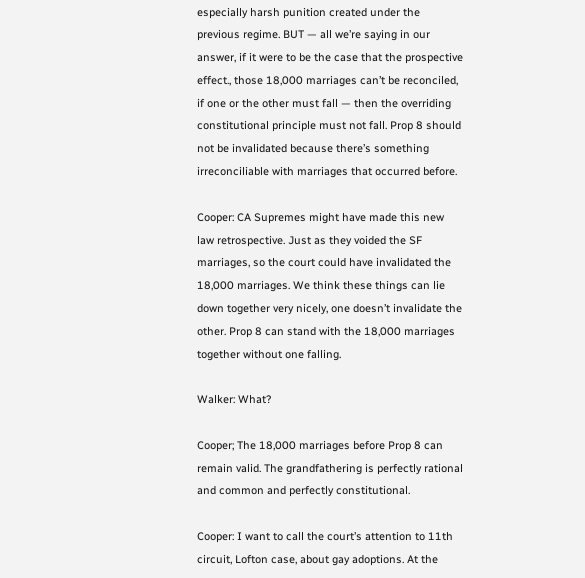especially harsh punition created under the previous regime. BUT — all we’re saying in our answer, if it were to be the case that the prospective effect., those 18,000 marriages can’t be reconciled, if one or the other must fall — then the overriding constitutional principle must not fall. Prop 8 should not be invalidated because there’s something irreconciliable with marriages that occurred before.

Cooper: CA Supremes might have made this new law retrospective. Just as they voided the SF marriages, so the court could have invalidated the 18,000 marriages. We think these things can lie down together very nicely, one doesn’t invalidate the other. Prop 8 can stand with the 18,000 marriages together without one falling.

Walker: What?

Cooper; The 18,000 marriages before Prop 8 can remain valid. The grandfathering is perfectly rational and common and perfectly constitutional.

Cooper: I want to call the court’s attention to 11th circuit, Lofton case, about gay adoptions. At the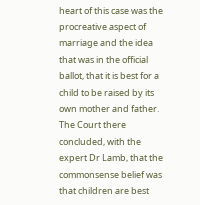heart of this case was the procreative aspect of marriage and the idea that was in the official ballot, that it is best for a child to be raised by its own mother and father. The Court there concluded, with the expert Dr Lamb, that the commonsense belief was that children are best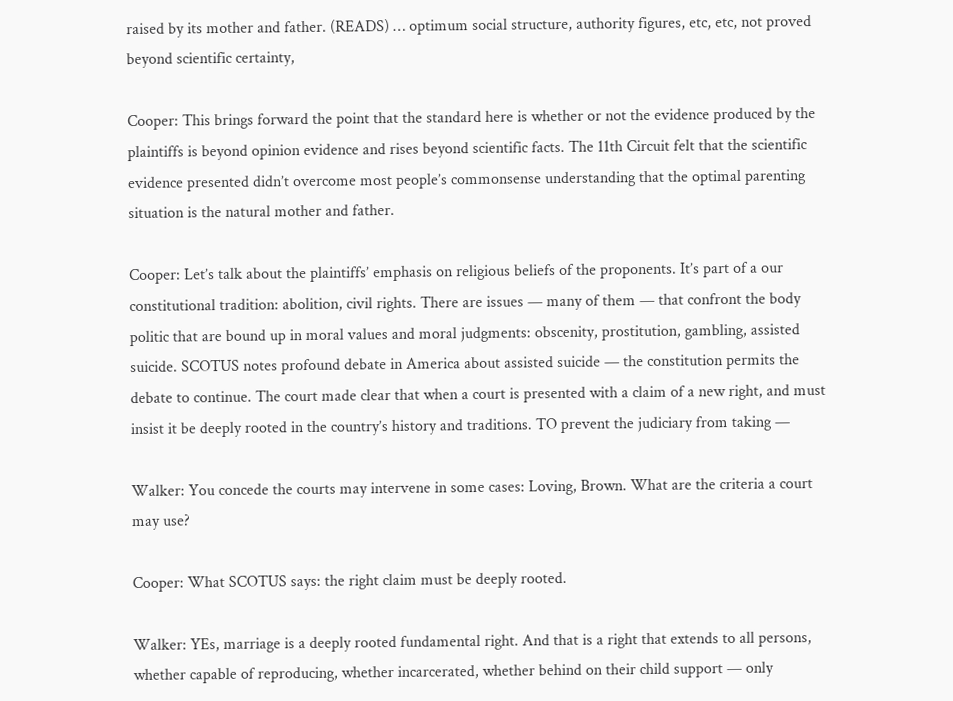raised by its mother and father. (READS) … optimum social structure, authority figures, etc, etc, not proved beyond scientific certainty,

Cooper: This brings forward the point that the standard here is whether or not the evidence produced by the plaintiffs is beyond opinion evidence and rises beyond scientific facts. The 11th Circuit felt that the scientific evidence presented didn’t overcome most people’s commonsense understanding that the optimal parenting situation is the natural mother and father.

Cooper: Let’s talk about the plaintiffs’ emphasis on religious beliefs of the proponents. It’s part of a our constitutional tradition: abolition, civil rights. There are issues — many of them — that confront the body politic that are bound up in moral values and moral judgments: obscenity, prostitution, gambling, assisted suicide. SCOTUS notes profound debate in America about assisted suicide — the constitution permits the debate to continue. The court made clear that when a court is presented with a claim of a new right, and must insist it be deeply rooted in the country’s history and traditions. TO prevent the judiciary from taking —

Walker: You concede the courts may intervene in some cases: Loving, Brown. What are the criteria a court may use?

Cooper: What SCOTUS says: the right claim must be deeply rooted.

Walker: YEs, marriage is a deeply rooted fundamental right. And that is a right that extends to all persons, whether capable of reproducing, whether incarcerated, whether behind on their child support — only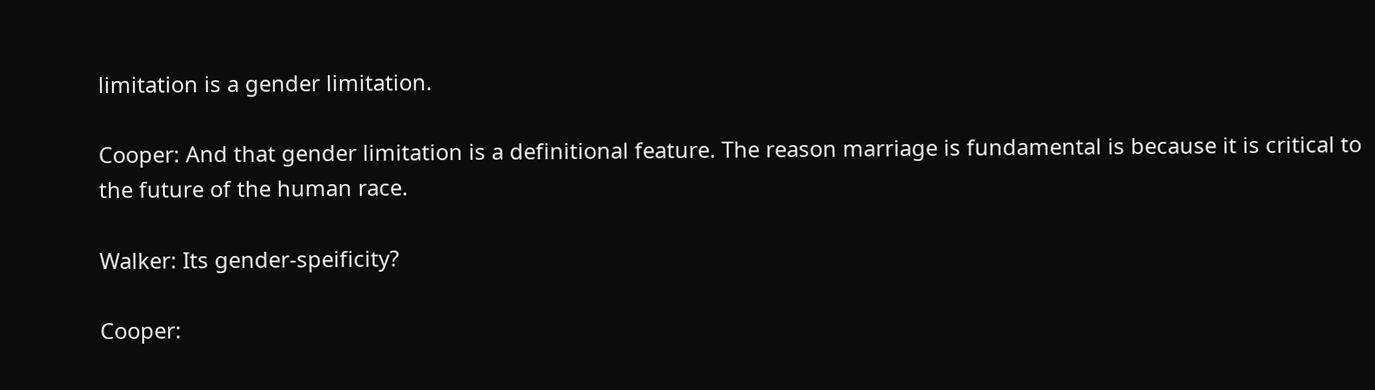limitation is a gender limitation.

Cooper: And that gender limitation is a definitional feature. The reason marriage is fundamental is because it is critical to the future of the human race.

Walker: Its gender-speificity?

Cooper: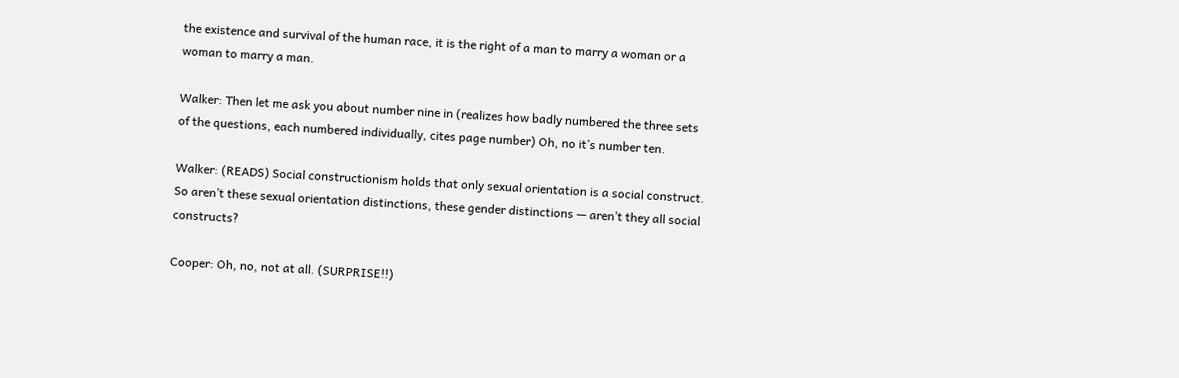the existence and survival of the human race, it is the right of a man to marry a woman or a woman to marry a man.

Walker: Then let me ask you about number nine in (realizes how badly numbered the three sets of the questions, each numbered individually, cites page number) Oh, no it’s number ten.

Walker: (READS) Social constructionism holds that only sexual orientation is a social construct. So aren’t these sexual orientation distinctions, these gender distinctions — aren’t they all social constructs?

Cooper: Oh, no, not at all. (SURPRISE!!)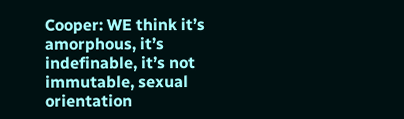Cooper: WE think it’s amorphous, it’s indefinable, it’s not immutable, sexual orientation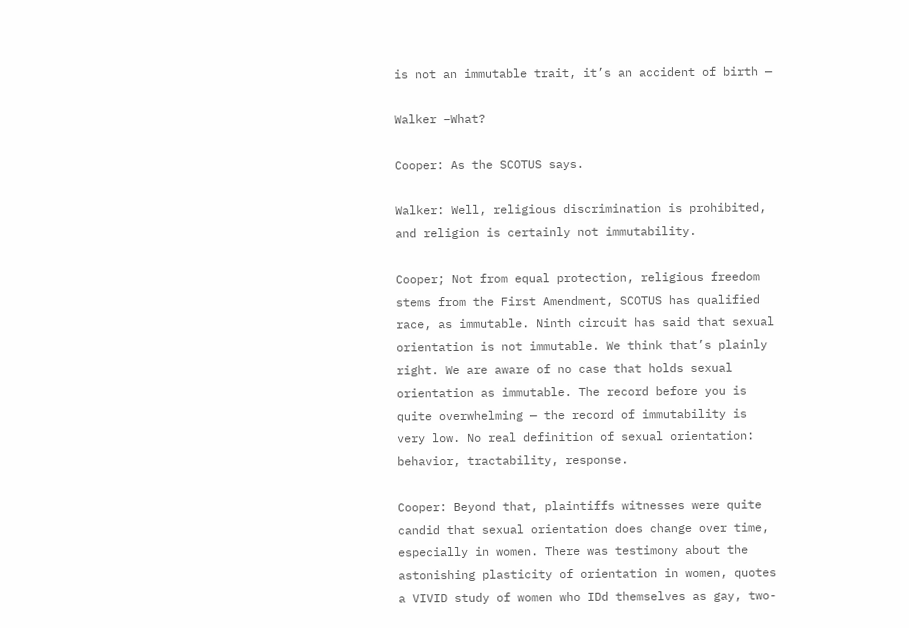is not an immutable trait, it’s an accident of birth —

Walker –What?

Cooper: As the SCOTUS says.

Walker: Well, religious discrimination is prohibited, and religion is certainly not immutability.

Cooper; Not from equal protection, religious freedom stems from the First Amendment, SCOTUS has qualified race, as immutable. Ninth circuit has said that sexual orientation is not immutable. We think that’s plainly right. We are aware of no case that holds sexual orientation as immutable. The record before you is quite overwhelming — the record of immutability is very low. No real definition of sexual orientation: behavior, tractability, response.

Cooper: Beyond that, plaintiffs witnesses were quite candid that sexual orientation does change over time, especially in women. There was testimony about the astonishing plasticity of orientation in women, quotes a VIVID study of women who IDd themselves as gay, two-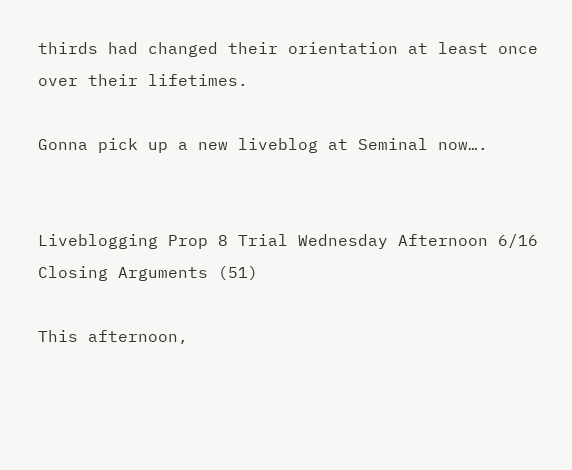thirds had changed their orientation at least once over their lifetimes.

Gonna pick up a new liveblog at Seminal now….


Liveblogging Prop 8 Trial Wednesday Afternoon 6/16 Closing Arguments (51)

This afternoon,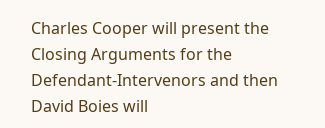Charles Cooper will present the Closing Arguments for the Defendant-Intervenors and then David Boies will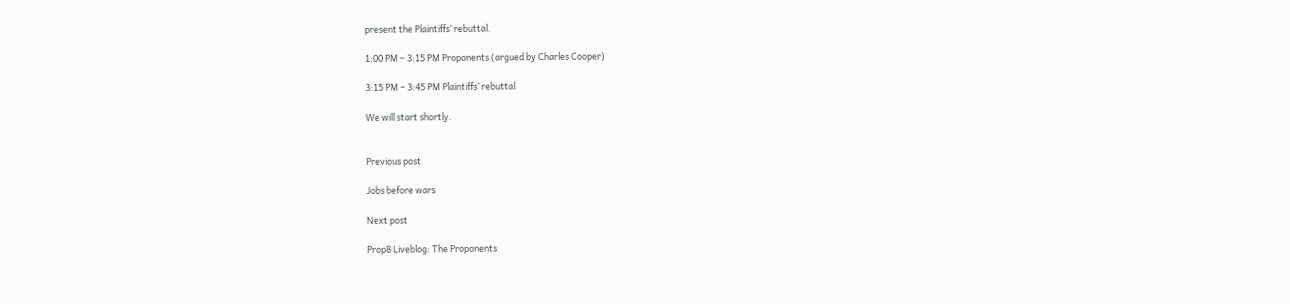present the Plaintiffs’ rebuttal.

1:00 PM – 3:15 PM Proponents (argued by Charles Cooper)

3:15 PM – 3:45 PM Plaintiffs’ rebuttal

We will start shortly.


Previous post

Jobs before wars

Next post

Prop8 Liveblog: The Proponents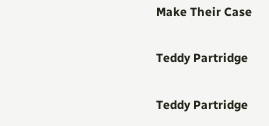Make Their Case

Teddy Partridge

Teddy Partridge